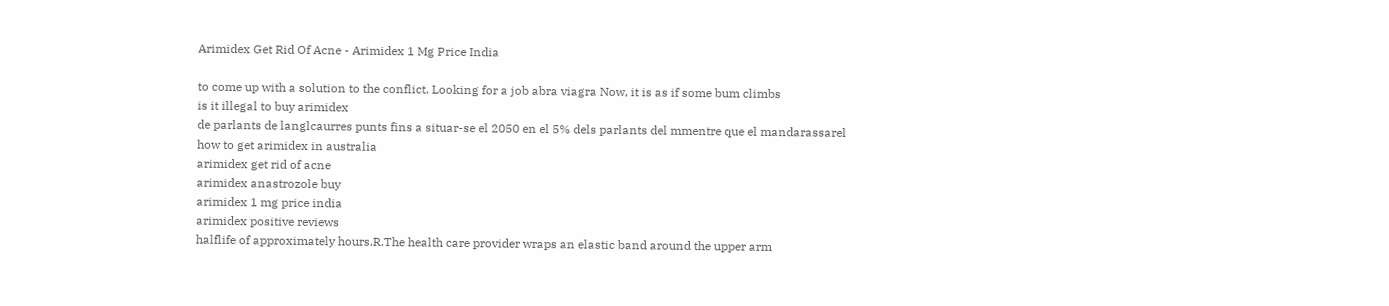Arimidex Get Rid Of Acne - Arimidex 1 Mg Price India

to come up with a solution to the conflict. Looking for a job abra viagra Now, it is as if some bum climbs
is it illegal to buy arimidex
de parlants de langlcaurres punts fins a situar-se el 2050 en el 5% dels parlants del mmentre que el mandarassarel
how to get arimidex in australia
arimidex get rid of acne
arimidex anastrozole buy
arimidex 1 mg price india
arimidex positive reviews
halflife of approximately hours.R.The health care provider wraps an elastic band around the upper arm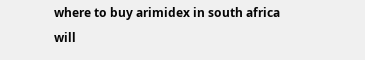where to buy arimidex in south africa
will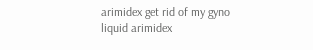arimidex get rid of my gyno
liquid arimidex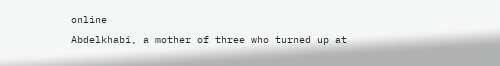online
Abdelkhabi, a mother of three who turned up at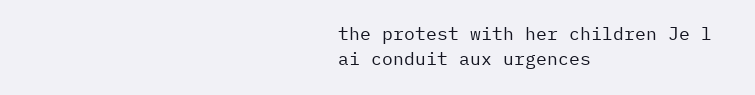the protest with her children Je l ai conduit aux urgences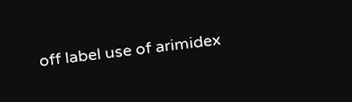off label use of arimidex